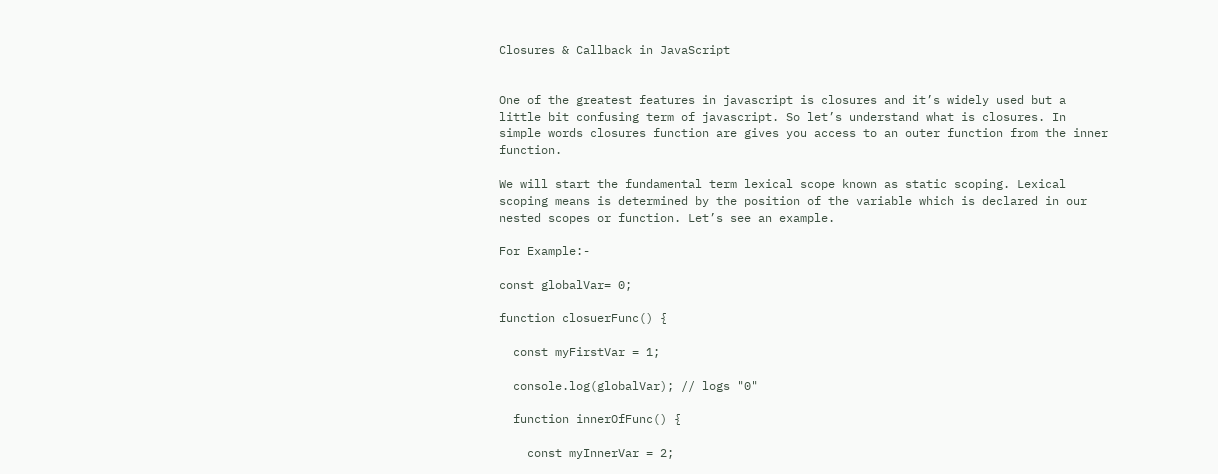Closures & Callback in JavaScript


One of the greatest features in javascript is closures and it’s widely used but a little bit confusing term of javascript. So let’s understand what is closures. In simple words closures function are gives you access to an outer function from the inner function.

We will start the fundamental term lexical scope known as static scoping. Lexical scoping means is determined by the position of the variable which is declared in our nested scopes or function. Let’s see an example.

For Example:-

const globalVar= 0;

function closuerFunc() {

  const myFirstVar = 1;

  console.log(globalVar); // logs "0"

  function innerOfFunc() {

    const myInnerVar = 2;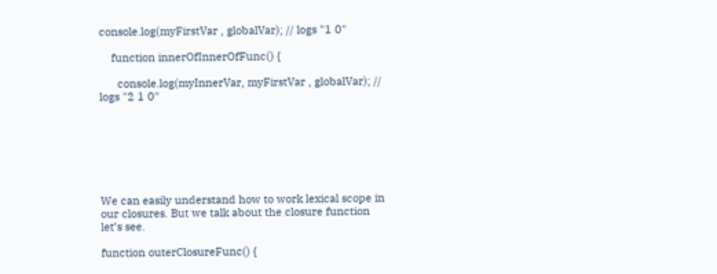console.log(myFirstVar , globalVar); // logs "1 0"

    function innerOfInnerOfFunc() {

      console.log(myInnerVar, myFirstVar , globalVar); // logs "2 1 0"







We can easily understand how to work lexical scope in our closures. But we talk about the closure function let’s see.

function outerClosureFunc() {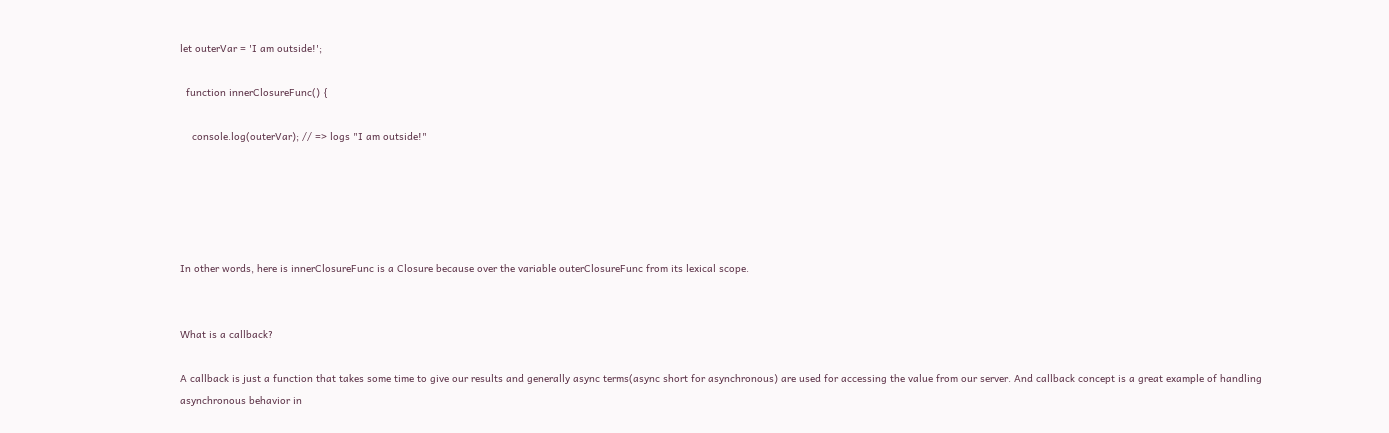let outerVar = 'I am outside!';

  function innerClosureFunc() {

    console.log(outerVar); // => logs "I am outside!"





In other words, here is innerClosureFunc is a Closure because over the variable outerClosureFunc from its lexical scope.


What is a callback?

A callback is just a function that takes some time to give our results and generally async terms(async short for asynchronous) are used for accessing the value from our server. And callback concept is a great example of handling asynchronous behavior in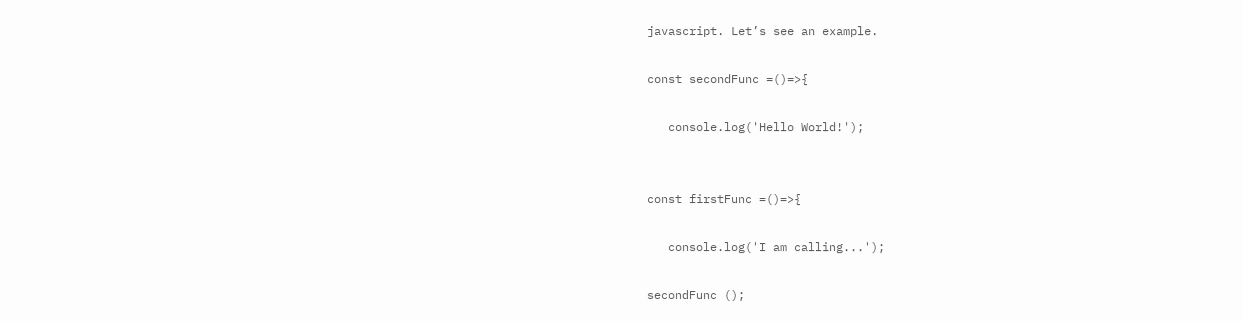javascript. Let’s see an example.

const secondFunc =()=>{

   console.log('Hello World!');


const firstFunc =()=>{

   console.log('I am calling...');

secondFunc ();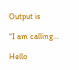Output is

“I am calling…

Hello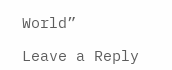World”

Leave a Reply